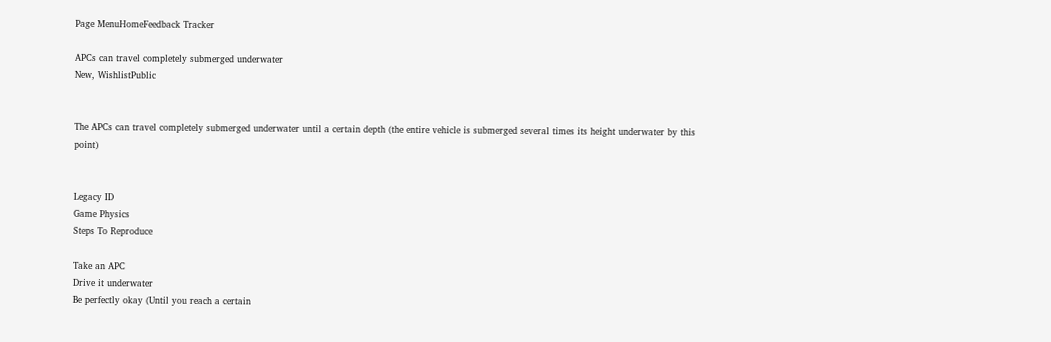Page MenuHomeFeedback Tracker

APCs can travel completely submerged underwater
New, WishlistPublic


The APCs can travel completely submerged underwater until a certain depth (the entire vehicle is submerged several times its height underwater by this point)


Legacy ID
Game Physics
Steps To Reproduce

Take an APC
Drive it underwater
Be perfectly okay (Until you reach a certain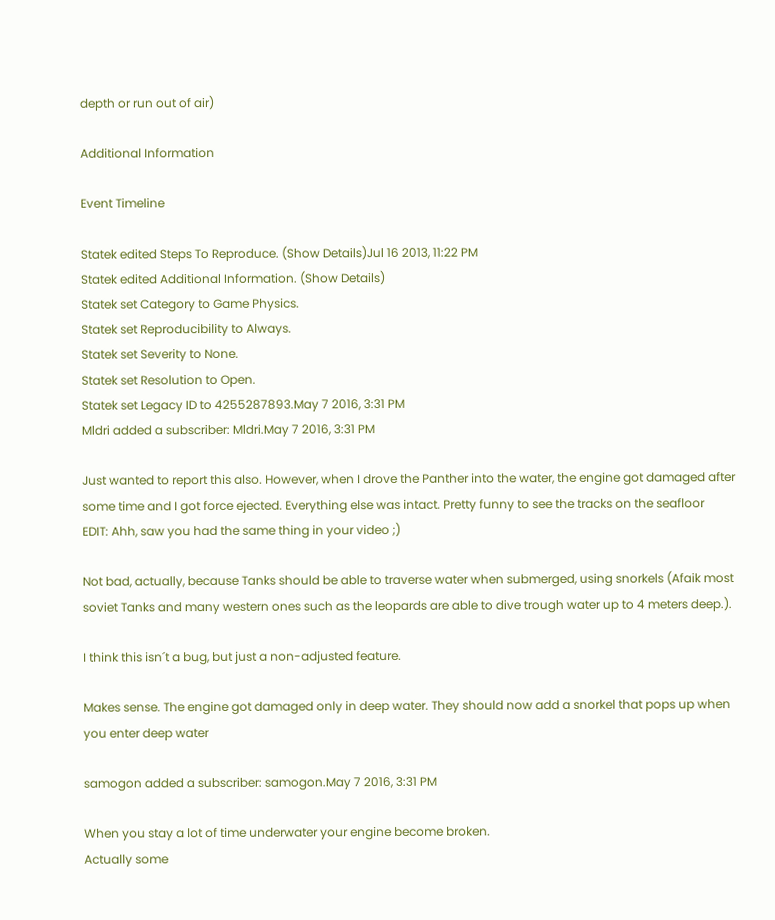depth or run out of air)

Additional Information

Event Timeline

Statek edited Steps To Reproduce. (Show Details)Jul 16 2013, 11:22 PM
Statek edited Additional Information. (Show Details)
Statek set Category to Game Physics.
Statek set Reproducibility to Always.
Statek set Severity to None.
Statek set Resolution to Open.
Statek set Legacy ID to 4255287893.May 7 2016, 3:31 PM
Mldri added a subscriber: Mldri.May 7 2016, 3:31 PM

Just wanted to report this also. However, when I drove the Panther into the water, the engine got damaged after some time and I got force ejected. Everything else was intact. Pretty funny to see the tracks on the seafloor
EDIT: Ahh, saw you had the same thing in your video ;)

Not bad, actually, because Tanks should be able to traverse water when submerged, using snorkels (Afaik most soviet Tanks and many western ones such as the leopards are able to dive trough water up to 4 meters deep.).

I think this isn´t a bug, but just a non-adjusted feature.

Makes sense. The engine got damaged only in deep water. They should now add a snorkel that pops up when you enter deep water

samogon added a subscriber: samogon.May 7 2016, 3:31 PM

When you stay a lot of time underwater your engine become broken.
Actually some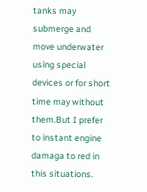tanks may submerge and move underwater using special devices or for short time may without them.But I prefer to instant engine damaga to red in this situations.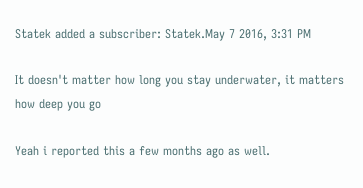Statek added a subscriber: Statek.May 7 2016, 3:31 PM

It doesn't matter how long you stay underwater, it matters how deep you go

Yeah i reported this a few months ago as well.